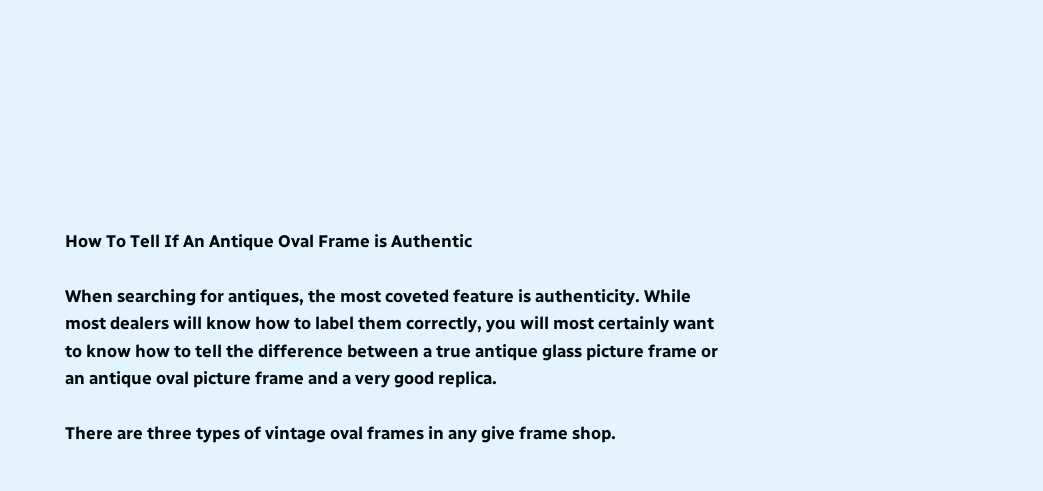How To Tell If An Antique Oval Frame is Authentic

When searching for antiques, the most coveted feature is authenticity. While most dealers will know how to label them correctly, you will most certainly want to know how to tell the difference between a true antique glass picture frame or an antique oval picture frame and a very good replica.

There are three types of vintage oval frames in any give frame shop.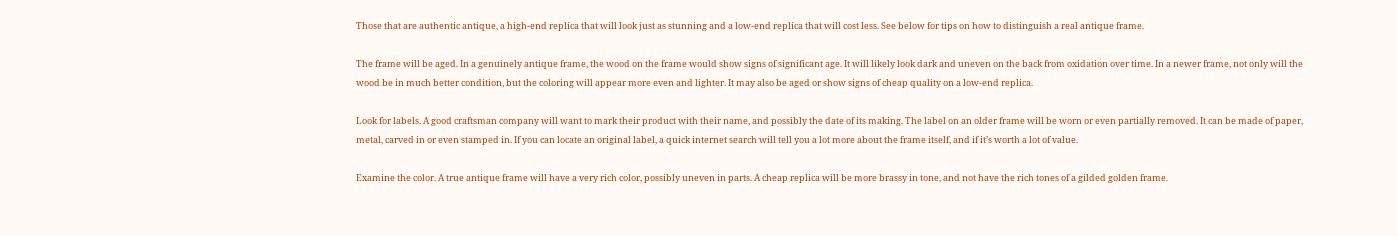Those that are authentic antique, a high-end replica that will look just as stunning and a low-end replica that will cost less. See below for tips on how to distinguish a real antique frame.

The frame will be aged. In a genuinely antique frame, the wood on the frame would show signs of significant age. It will likely look dark and uneven on the back from oxidation over time. In a newer frame, not only will the wood be in much better condition, but the coloring will appear more even and lighter. It may also be aged or show signs of cheap quality on a low-end replica.

Look for labels. A good craftsman company will want to mark their product with their name, and possibly the date of its making. The label on an older frame will be worn or even partially removed. It can be made of paper, metal, carved in or even stamped in. If you can locate an original label, a quick internet search will tell you a lot more about the frame itself, and if it’s worth a lot of value.

Examine the color. A true antique frame will have a very rich color, possibly uneven in parts. A cheap replica will be more brassy in tone, and not have the rich tones of a gilded golden frame.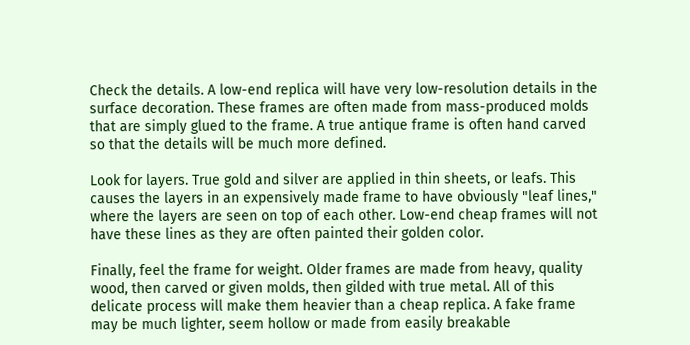Check the details. A low-end replica will have very low-resolution details in the surface decoration. These frames are often made from mass-produced molds that are simply glued to the frame. A true antique frame is often hand carved so that the details will be much more defined.

Look for layers. True gold and silver are applied in thin sheets, or leafs. This causes the layers in an expensively made frame to have obviously "leaf lines," where the layers are seen on top of each other. Low-end cheap frames will not have these lines as they are often painted their golden color.

Finally, feel the frame for weight. Older frames are made from heavy, quality wood, then carved or given molds, then gilded with true metal. All of this delicate process will make them heavier than a cheap replica. A fake frame may be much lighter, seem hollow or made from easily breakable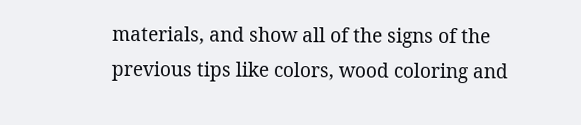materials, and show all of the signs of the previous tips like colors, wood coloring and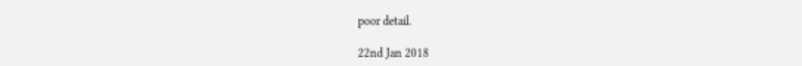poor detail.

22nd Jan 2018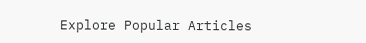Explore Popular Articles